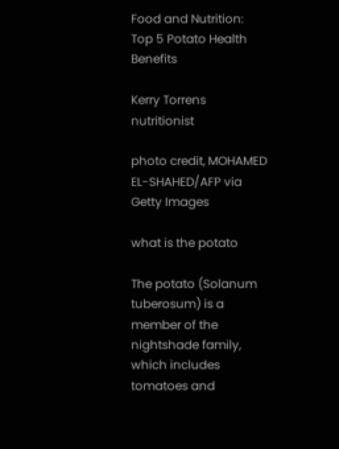Food and Nutrition: Top 5 Potato Health Benefits

Kerry Torrens nutritionist

photo credit, MOHAMED EL-SHAHED/AFP via Getty Images

what is the potato

The potato (Solanum tuberosum) is a member of the nightshade family, which includes tomatoes and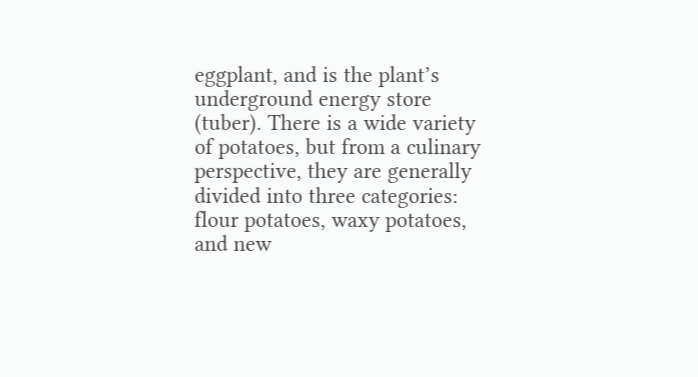eggplant, and is the plant’s underground energy store (tuber). There is a wide variety of potatoes, but from a culinary perspective, they are generally divided into three categories: flour potatoes, waxy potatoes, and new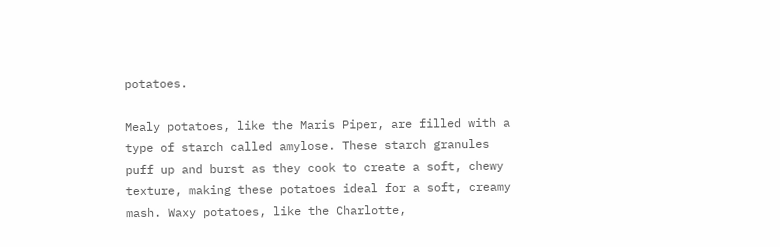potatoes.

Mealy potatoes, like the Maris Piper, are filled with a type of starch called amylose. These starch granules puff up and burst as they cook to create a soft, chewy texture, making these potatoes ideal for a soft, creamy mash. Waxy potatoes, like the Charlotte,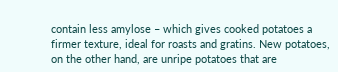contain less amylose – which gives cooked potatoes a firmer texture, ideal for roasts and gratins. New potatoes, on the other hand, are unripe potatoes that are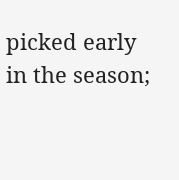picked early in the season;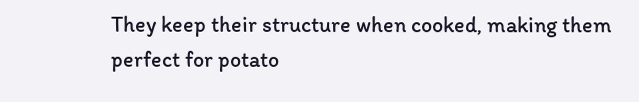They keep their structure when cooked, making them perfect for potato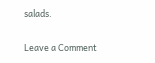salads.

Leave a Comment